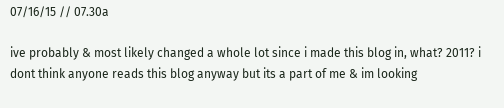07/16/15 // 07.30a

ive probably & most likely changed a whole lot since i made this blog in, what? 2011? i dont think anyone reads this blog anyway but its a part of me & im looking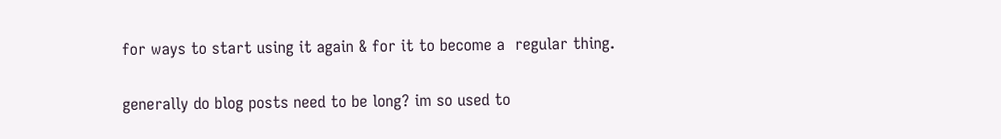for ways to start using it again & for it to become a  regular thing.

generally do blog posts need to be long? im so used to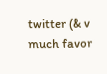twitter (& v much favor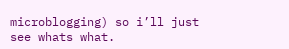microblogging) so i’ll just see whats what.